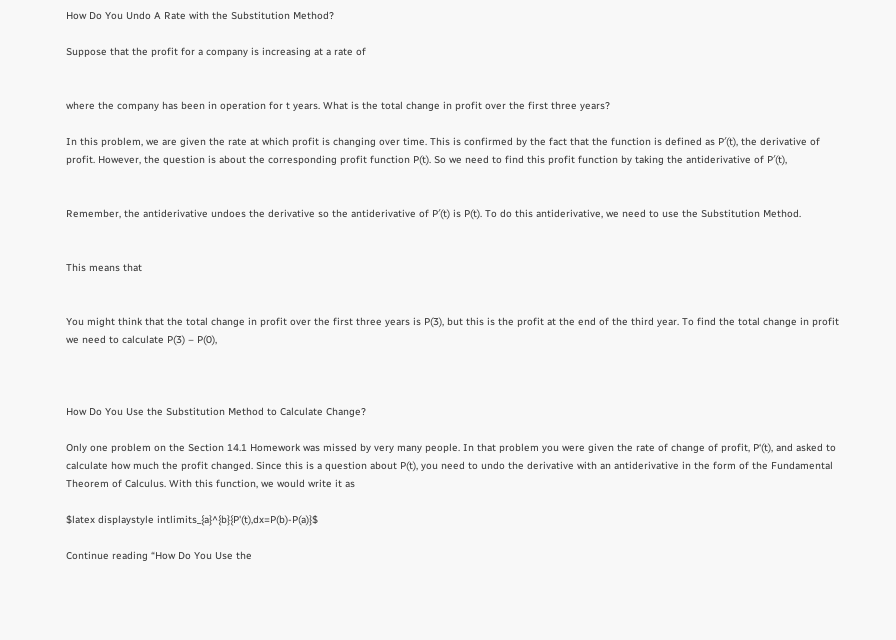How Do You Undo A Rate with the Substitution Method?

Suppose that the profit for a company is increasing at a rate of


where the company has been in operation for t years. What is the total change in profit over the first three years?

In this problem, we are given the rate at which profit is changing over time. This is confirmed by the fact that the function is defined as P′(t), the derivative of profit. However, the question is about the corresponding profit function P(t). So we need to find this profit function by taking the antiderivative of P′(t),


Remember, the antiderivative undoes the derivative so the antiderivative of P′(t) is P(t). To do this antiderivative, we need to use the Substitution Method.


This means that


You might think that the total change in profit over the first three years is P(3), but this is the profit at the end of the third year. To find the total change in profit we need to calculate P(3) – P(0),



How Do You Use the Substitution Method to Calculate Change?

Only one problem on the Section 14.1 Homework was missed by very many people. In that problem you were given the rate of change of profit, P‘(t), and asked to calculate how much the profit changed. Since this is a question about P(t), you need to undo the derivative with an antiderivative in the form of the Fundamental Theorem of Calculus. With this function, we would write it as

$latex displaystyle intlimits_{a}^{b}{P'(t),dx=P(b)-P(a)}$

Continue reading “How Do You Use the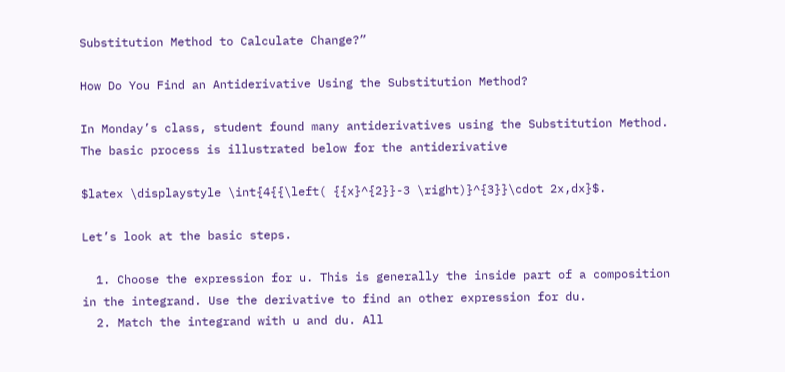Substitution Method to Calculate Change?”

How Do You Find an Antiderivative Using the Substitution Method?

In Monday’s class, student found many antiderivatives using the Substitution Method. The basic process is illustrated below for the antiderivative

$latex \displaystyle \int{4{{\left( {{x}^{2}}-3 \right)}^{3}}\cdot 2x,dx}$.

Let’s look at the basic steps.

  1. Choose the expression for u. This is generally the inside part of a composition in the integrand. Use the derivative to find an other expression for du.
  2. Match the integrand with u and du. All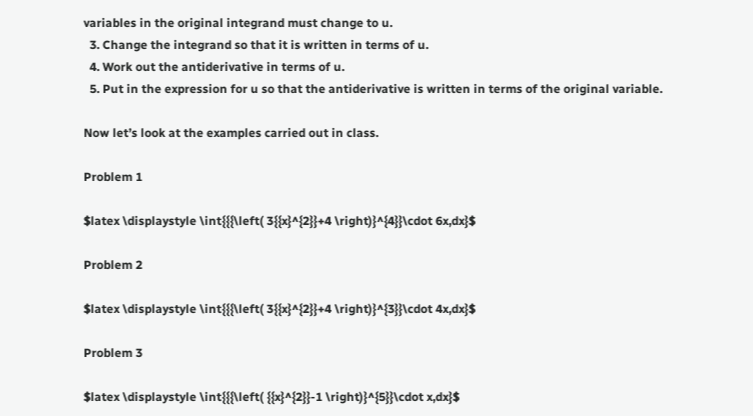variables in the original integrand must change to u.
  3. Change the integrand so that it is written in terms of u.
  4. Work out the antiderivative in terms of u.
  5. Put in the expression for u so that the antiderivative is written in terms of the original variable.

Now let’s look at the examples carried out in class.

Problem 1

$latex \displaystyle \int{{{\left( 3{{x}^{2}}+4 \right)}^{4}}\cdot 6x,dx}$

Problem 2

$latex \displaystyle \int{{{\left( 3{{x}^{2}}+4 \right)}^{3}}\cdot 4x,dx}$

Problem 3

$latex \displaystyle \int{{{\left( {{x}^{2}}-1 \right)}^{5}}\cdot x,dx}$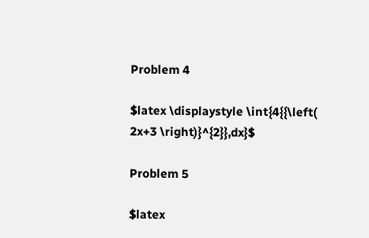Problem 4

$latex \displaystyle \int{4{{\left( 2x+3 \right)}^{2}},dx}$

Problem 5

$latex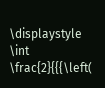\displaystyle \int \frac{2}{{{\left(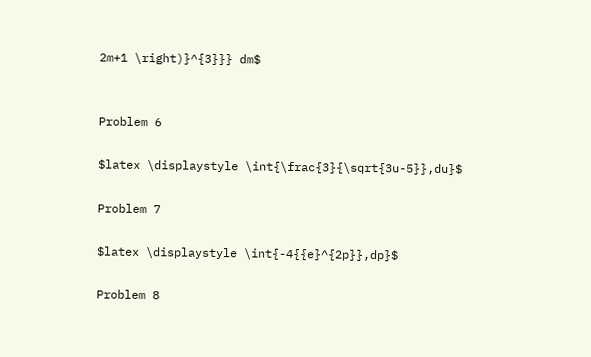2m+1 \right)}^{3}}} dm$


Problem 6

$latex \displaystyle \int{\frac{3}{\sqrt{3u-5}},du}$

Problem 7

$latex \displaystyle \int{-4{{e}^{2p}},dp}$

Problem 8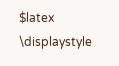$latex \displaystyle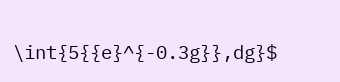\int{5{{e}^{-0.3g}},dg}$